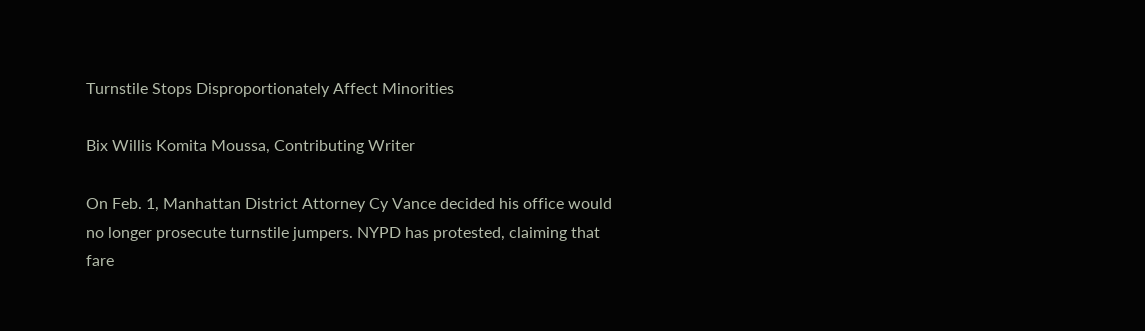Turnstile Stops Disproportionately Affect Minorities

Bix Willis Komita Moussa, Contributing Writer

On Feb. 1, Manhattan District Attorney Cy Vance decided his office would no longer prosecute turnstile jumpers. NYPD has protested, claiming that fare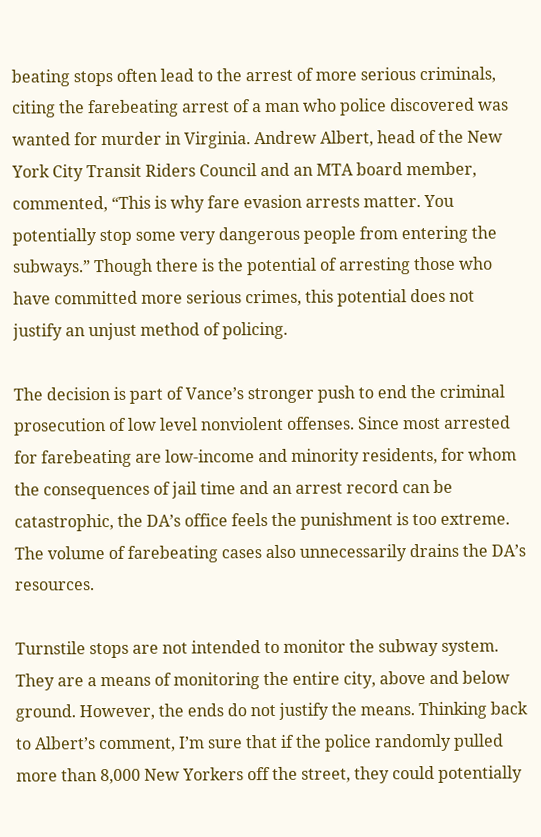beating stops often lead to the arrest of more serious criminals, citing the farebeating arrest of a man who police discovered was wanted for murder in Virginia. Andrew Albert, head of the New York City Transit Riders Council and an MTA board member, commented, “This is why fare evasion arrests matter. You potentially stop some very dangerous people from entering the subways.” Though there is the potential of arresting those who have committed more serious crimes, this potential does not justify an unjust method of policing.

The decision is part of Vance’s stronger push to end the criminal prosecution of low level nonviolent offenses. Since most arrested for farebeating are low-income and minority residents, for whom the consequences of jail time and an arrest record can be catastrophic, the DA’s office feels the punishment is too extreme. The volume of farebeating cases also unnecessarily drains the DA’s resources.

Turnstile stops are not intended to monitor the subway system. They are a means of monitoring the entire city, above and below ground. However, the ends do not justify the means. Thinking back to Albert’s comment, I’m sure that if the police randomly pulled more than 8,000 New Yorkers off the street, they could potentially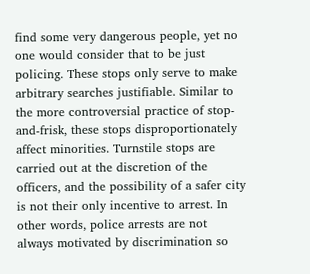find some very dangerous people, yet no one would consider that to be just policing. These stops only serve to make arbitrary searches justifiable. Similar to the more controversial practice of stop-and-frisk, these stops disproportionately affect minorities. Turnstile stops are carried out at the discretion of the officers, and the possibility of a safer city is not their only incentive to arrest. In other words, police arrests are not always motivated by discrimination so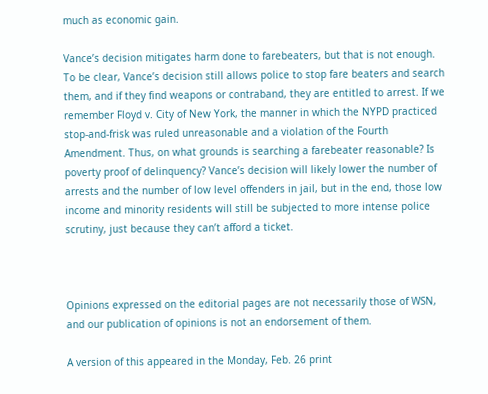much as economic gain.

Vance’s decision mitigates harm done to farebeaters, but that is not enough. To be clear, Vance’s decision still allows police to stop fare beaters and search them, and if they find weapons or contraband, they are entitled to arrest. If we remember Floyd v. City of New York, the manner in which the NYPD practiced stop-and-frisk was ruled unreasonable and a violation of the Fourth Amendment. Thus, on what grounds is searching a farebeater reasonable? Is poverty proof of delinquency? Vance’s decision will likely lower the number of arrests and the number of low level offenders in jail, but in the end, those low income and minority residents will still be subjected to more intense police scrutiny, just because they can’t afford a ticket.



Opinions expressed on the editorial pages are not necessarily those of WSN, and our publication of opinions is not an endorsement of them.

A version of this appeared in the Monday, Feb. 26 print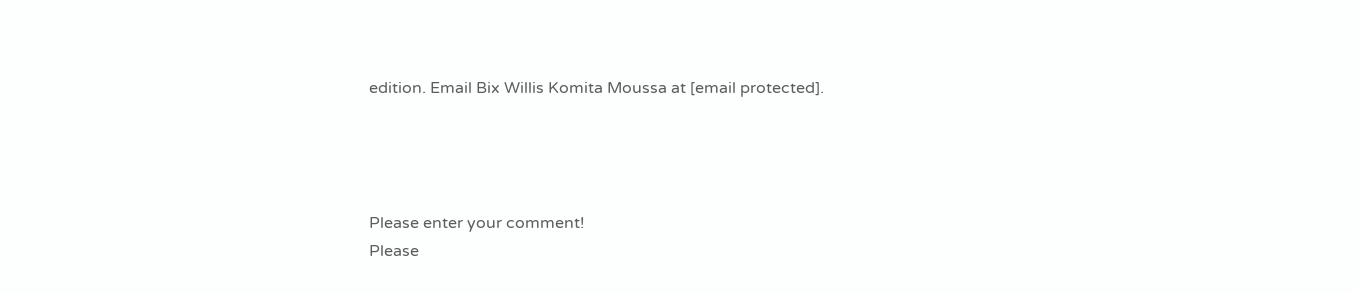edition. Email Bix Willis Komita Moussa at [email protected].




Please enter your comment!
Please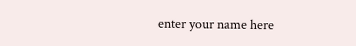enter your name here